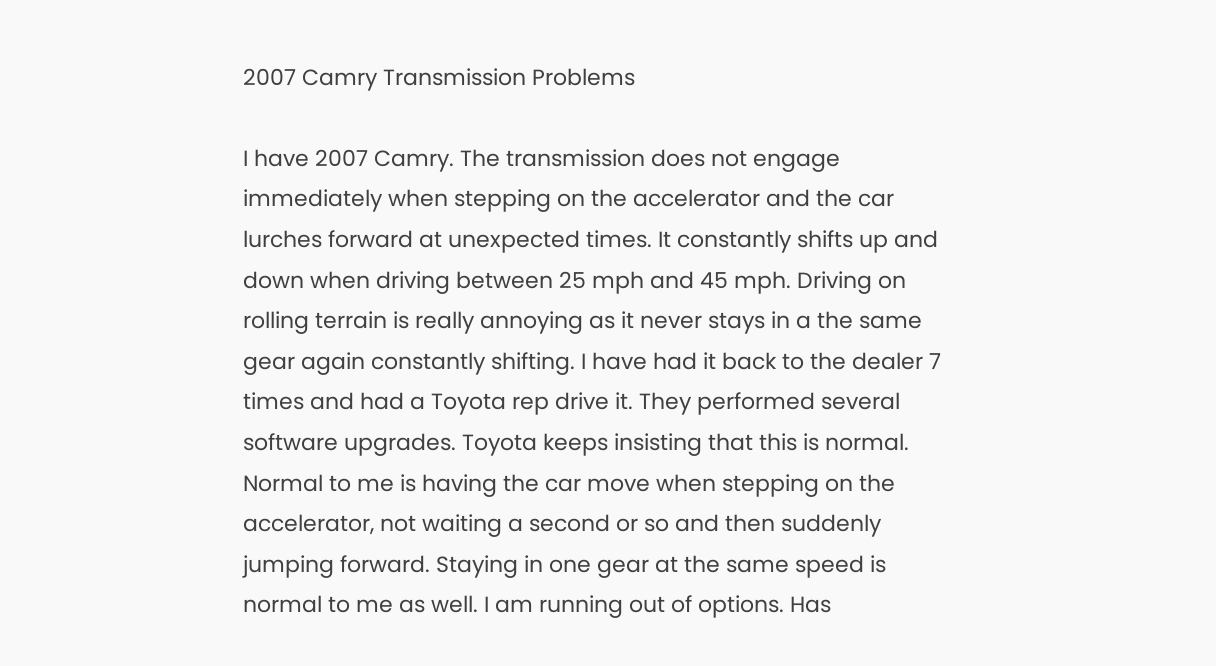2007 Camry Transmission Problems

I have 2007 Camry. The transmission does not engage immediately when stepping on the accelerator and the car lurches forward at unexpected times. It constantly shifts up and down when driving between 25 mph and 45 mph. Driving on rolling terrain is really annoying as it never stays in a the same gear again constantly shifting. I have had it back to the dealer 7 times and had a Toyota rep drive it. They performed several software upgrades. Toyota keeps insisting that this is normal. Normal to me is having the car move when stepping on the accelerator, not waiting a second or so and then suddenly jumping forward. Staying in one gear at the same speed is normal to me as well. I am running out of options. Has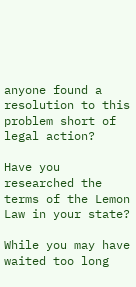anyone found a resolution to this problem short of legal action?

Have you researched the terms of the Lemon Law in your state?

While you may have waited too long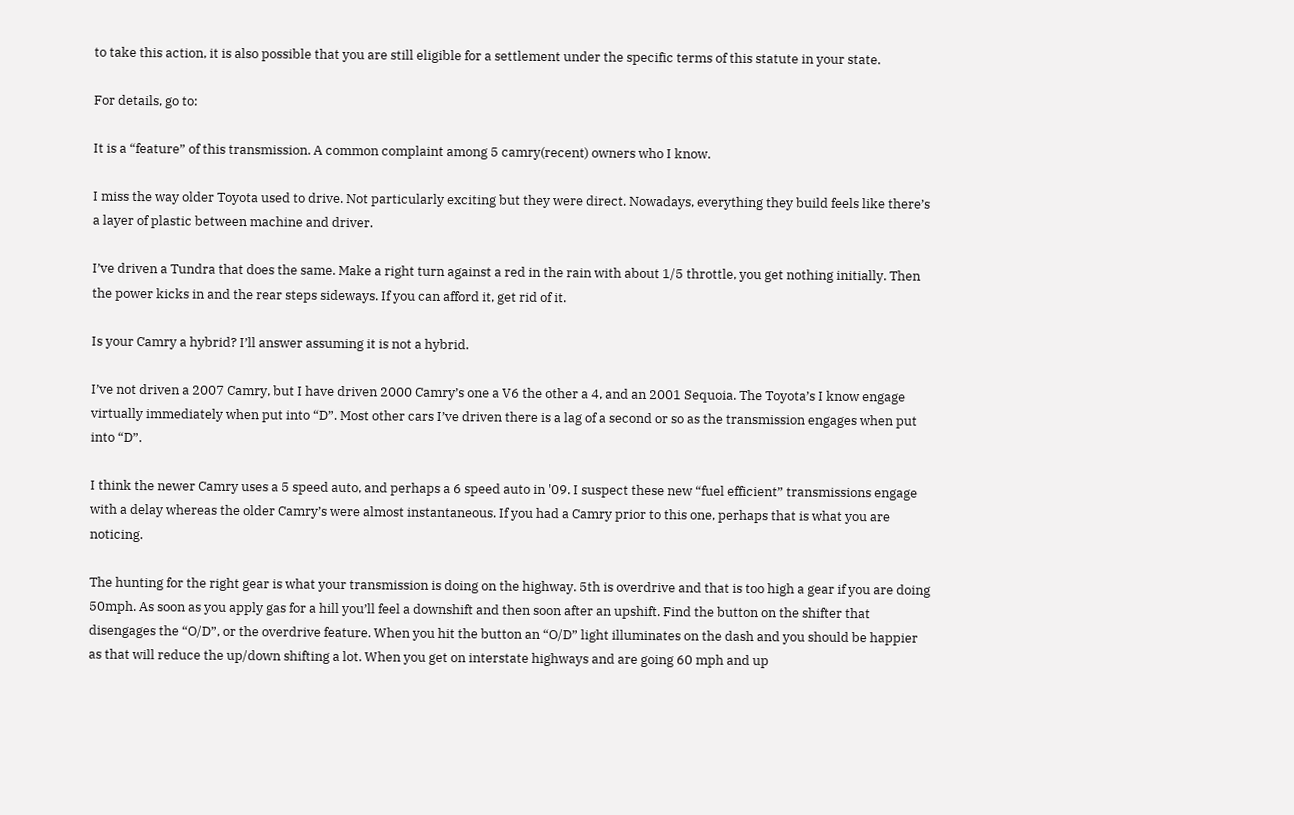to take this action, it is also possible that you are still eligible for a settlement under the specific terms of this statute in your state.

For details, go to:

It is a “feature” of this transmission. A common complaint among 5 camry(recent) owners who I know.

I miss the way older Toyota used to drive. Not particularly exciting but they were direct. Nowadays, everything they build feels like there’s a layer of plastic between machine and driver.

I’ve driven a Tundra that does the same. Make a right turn against a red in the rain with about 1/5 throttle, you get nothing initially. Then the power kicks in and the rear steps sideways. If you can afford it, get rid of it.

Is your Camry a hybrid? I’ll answer assuming it is not a hybrid.

I’ve not driven a 2007 Camry, but I have driven 2000 Camry’s one a V6 the other a 4, and an 2001 Sequoia. The Toyota’s I know engage virtually immediately when put into “D”. Most other cars I’ve driven there is a lag of a second or so as the transmission engages when put into “D”.

I think the newer Camry uses a 5 speed auto, and perhaps a 6 speed auto in '09. I suspect these new “fuel efficient” transmissions engage with a delay whereas the older Camry’s were almost instantaneous. If you had a Camry prior to this one, perhaps that is what you are noticing.

The hunting for the right gear is what your transmission is doing on the highway. 5th is overdrive and that is too high a gear if you are doing 50mph. As soon as you apply gas for a hill you’ll feel a downshift and then soon after an upshift. Find the button on the shifter that disengages the “O/D”, or the overdrive feature. When you hit the button an “O/D” light illuminates on the dash and you should be happier as that will reduce the up/down shifting a lot. When you get on interstate highways and are going 60 mph and up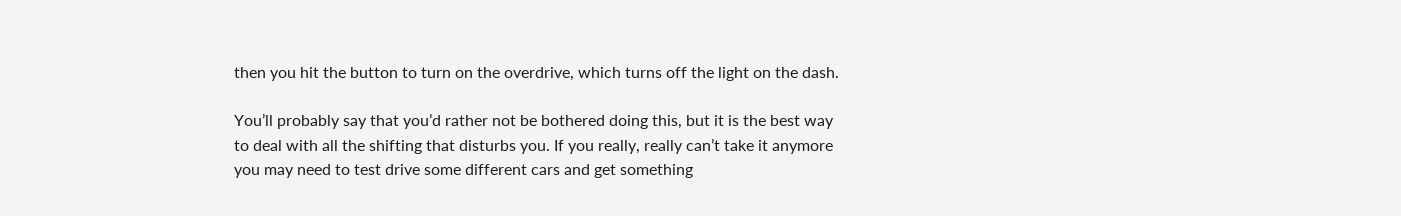then you hit the button to turn on the overdrive, which turns off the light on the dash.

You’ll probably say that you’d rather not be bothered doing this, but it is the best way to deal with all the shifting that disturbs you. If you really, really can’t take it anymore you may need to test drive some different cars and get something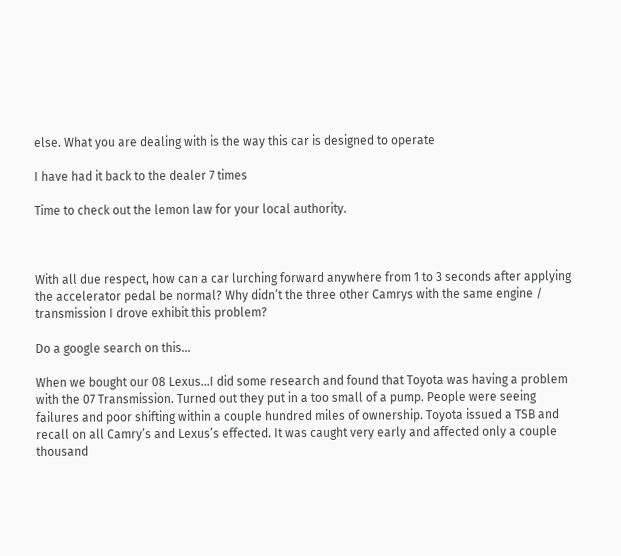else. What you are dealing with is the way this car is designed to operate

I have had it back to the dealer 7 times

Time to check out the lemon law for your local authority.



With all due respect, how can a car lurching forward anywhere from 1 to 3 seconds after applying the accelerator pedal be normal? Why didn’t the three other Camrys with the same engine / transmission I drove exhibit this problem?

Do a google search on this…

When we bought our 08 Lexus…I did some research and found that Toyota was having a problem with the 07 Transmission. Turned out they put in a too small of a pump. People were seeing failures and poor shifting within a couple hundred miles of ownership. Toyota issued a TSB and recall on all Camry’s and Lexus’s effected. It was caught very early and affected only a couple thousand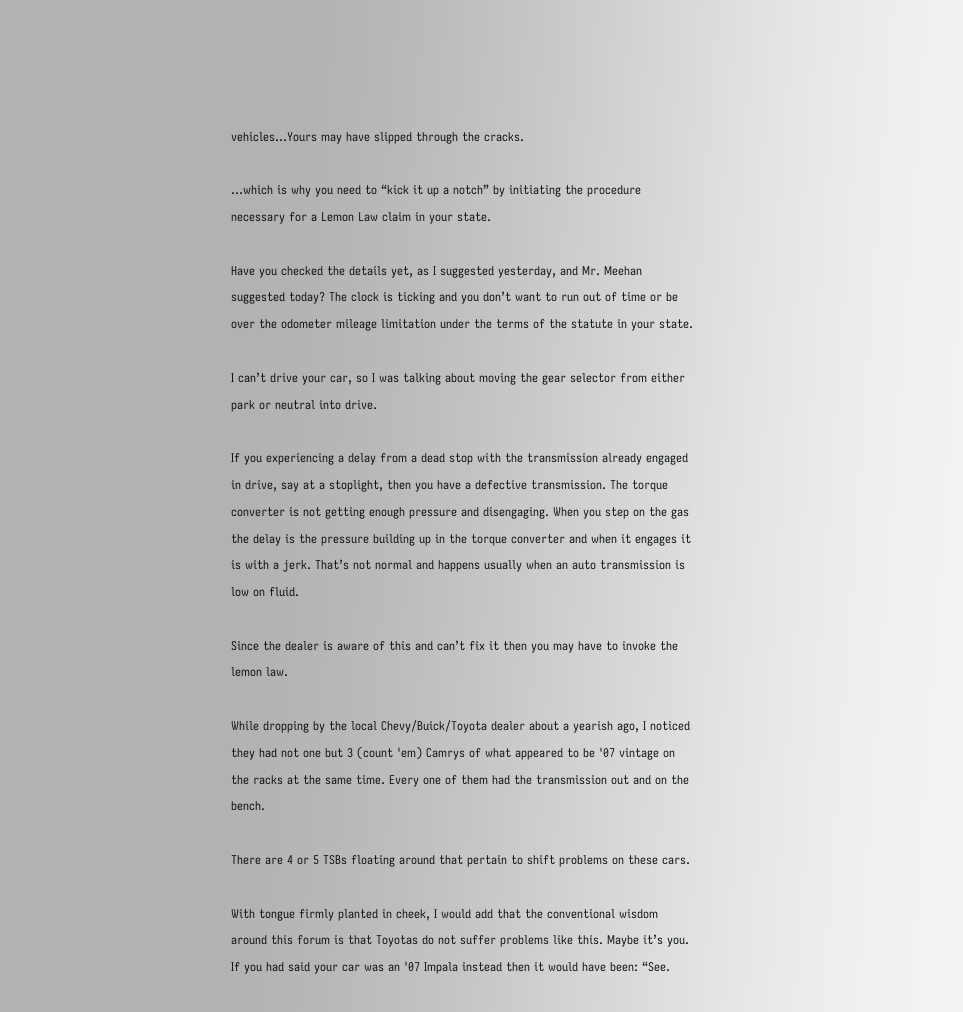vehicles…Yours may have slipped through the cracks.

…which is why you need to “kick it up a notch” by initiating the procedure necessary for a Lemon Law claim in your state.

Have you checked the details yet, as I suggested yesterday, and Mr. Meehan suggested today? The clock is ticking and you don’t want to run out of time or be over the odometer mileage limitation under the terms of the statute in your state.

I can’t drive your car, so I was talking about moving the gear selector from either park or neutral into drive.

If you experiencing a delay from a dead stop with the transmission already engaged in drive, say at a stoplight, then you have a defective transmission. The torque converter is not getting enough pressure and disengaging. When you step on the gas the delay is the pressure building up in the torque converter and when it engages it is with a jerk. That’s not normal and happens usually when an auto transmission is low on fluid.

Since the dealer is aware of this and can’t fix it then you may have to invoke the lemon law.

While dropping by the local Chevy/Buick/Toyota dealer about a yearish ago, I noticed they had not one but 3 (count 'em) Camrys of what appeared to be '07 vintage on the racks at the same time. Every one of them had the transmission out and on the bench.

There are 4 or 5 TSBs floating around that pertain to shift problems on these cars.

With tongue firmly planted in cheek, I would add that the conventional wisdom around this forum is that Toyotas do not suffer problems like this. Maybe it’s you.
If you had said your car was an '07 Impala instead then it would have been: “See.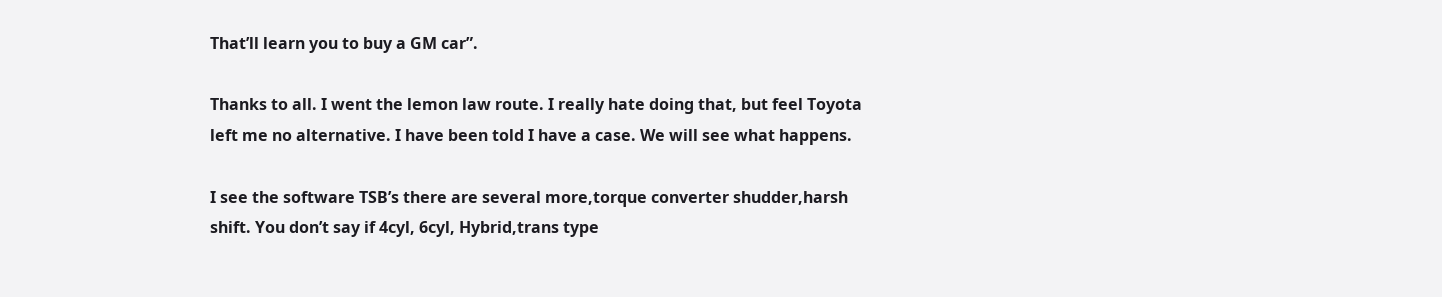That’ll learn you to buy a GM car”.

Thanks to all. I went the lemon law route. I really hate doing that, but feel Toyota left me no alternative. I have been told I have a case. We will see what happens.

I see the software TSB’s there are several more,torque converter shudder,harsh shift. You don’t say if 4cyl, 6cyl, Hybrid,trans type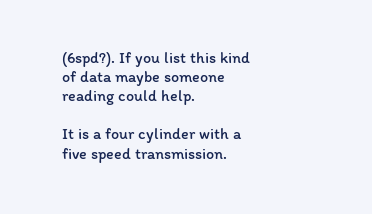(6spd?). If you list this kind of data maybe someone reading could help.

It is a four cylinder with a five speed transmission.